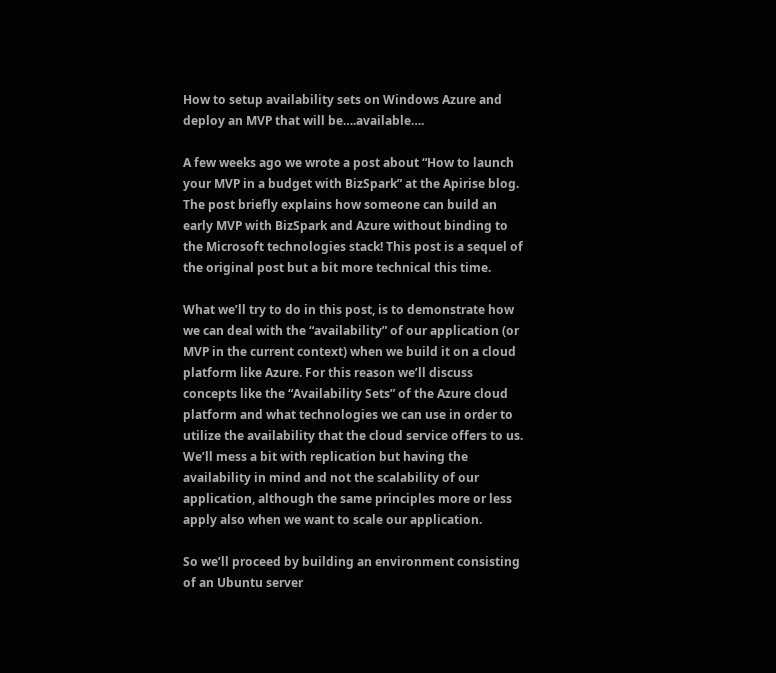How to setup availability sets on Windows Azure and deploy an MVP that will be….available….

A few weeks ago we wrote a post about “How to launch your MVP in a budget with BizSpark” at the Apirise blog. The post briefly explains how someone can build an early MVP with BizSpark and Azure without binding to the Microsoft technologies stack! This post is a sequel of the original post but a bit more technical this time.

What we’ll try to do in this post, is to demonstrate how we can deal with the “availability” of our application (or MVP in the current context) when we build it on a cloud platform like Azure. For this reason we’ll discuss concepts like the “Availability Sets” of the Azure cloud platform and what technologies we can use in order to utilize the availability that the cloud service offers to us. We’ll mess a bit with replication but having the availability in mind and not the scalability of our application, although the same principles more or less apply also when we want to scale our application.

So we’ll proceed by building an environment consisting of an Ubuntu server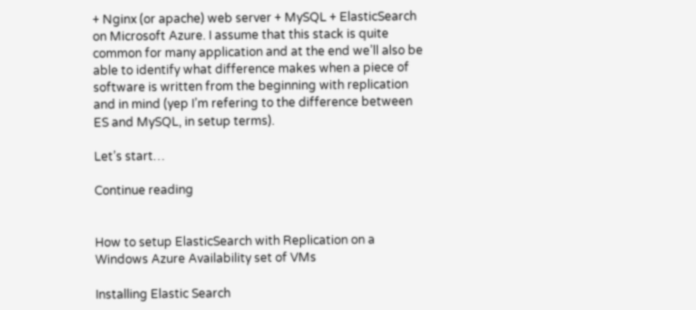+ Nginx (or apache) web server + MySQL + ElasticSearch on Microsoft Azure. I assume that this stack is quite common for many application and at the end we’ll also be able to identify what difference makes when a piece of software is written from the beginning with replication and in mind (yep I’m refering to the difference between ES and MySQL, in setup terms).

Let’s start…

Continue reading


How to setup ElasticSearch with Replication on a Windows Azure Availability set of VMs

Installing Elastic Search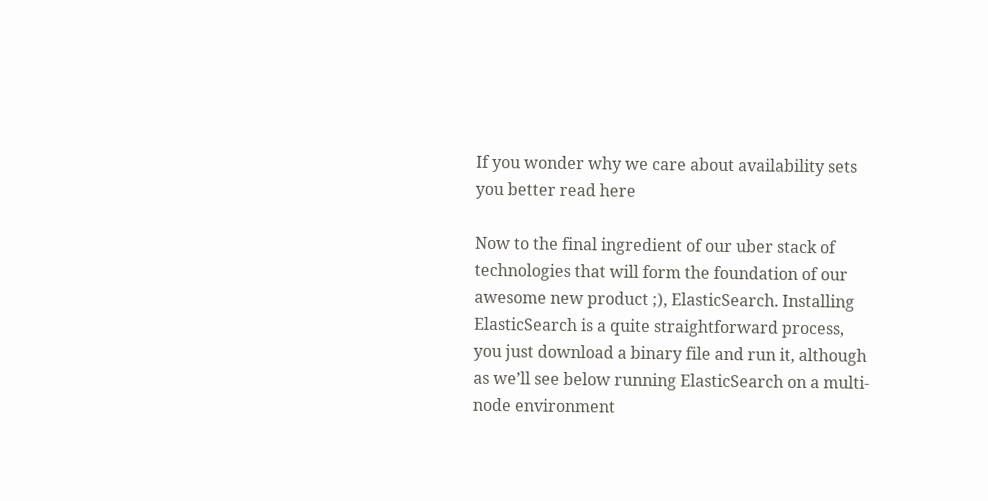If you wonder why we care about availability sets you better read here

Now to the final ingredient of our uber stack of technologies that will form the foundation of our awesome new product ;), ElasticSearch. Installing ElasticSearch is a quite straightforward process, you just download a binary file and run it, although as we’ll see below running ElasticSearch on a multi-node environment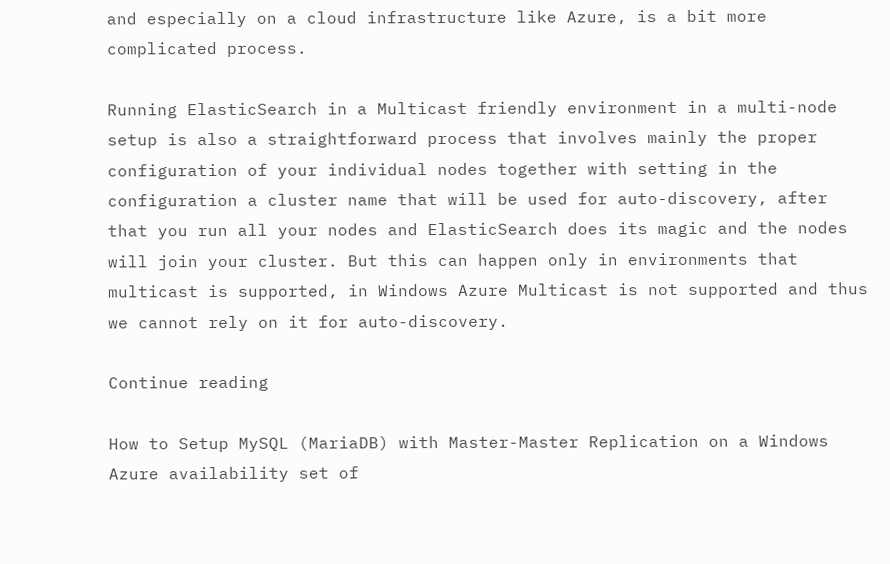and especially on a cloud infrastructure like Azure, is a bit more complicated process.

Running ElasticSearch in a Multicast friendly environment in a multi-node setup is also a straightforward process that involves mainly the proper configuration of your individual nodes together with setting in the configuration a cluster name that will be used for auto-discovery, after that you run all your nodes and ElasticSearch does its magic and the nodes will join your cluster. But this can happen only in environments that multicast is supported, in Windows Azure Multicast is not supported and thus we cannot rely on it for auto-discovery.

Continue reading

How to Setup MySQL (MariaDB) with Master-Master Replication on a Windows Azure availability set of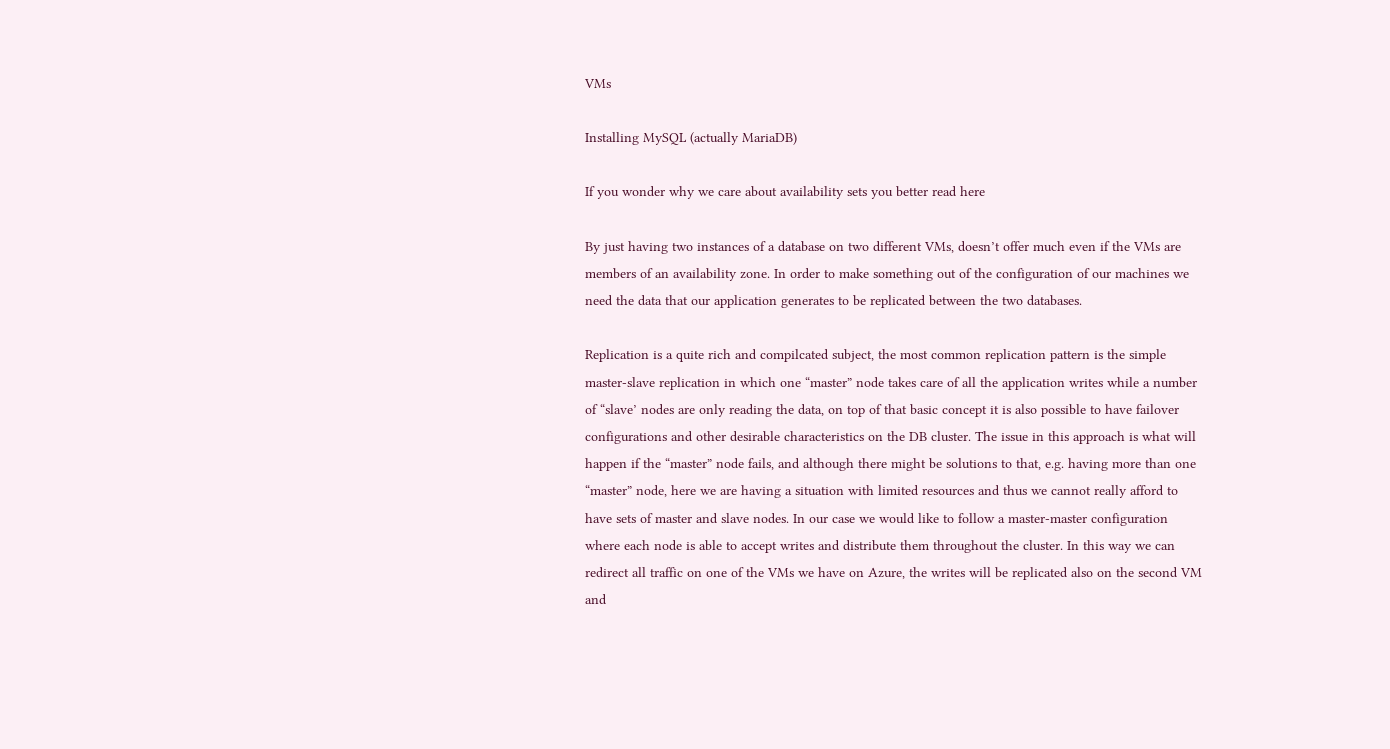VMs

Installing MySQL (actually MariaDB)

If you wonder why we care about availability sets you better read here

By just having two instances of a database on two different VMs, doesn’t offer much even if the VMs are members of an availability zone. In order to make something out of the configuration of our machines we need the data that our application generates to be replicated between the two databases.

Replication is a quite rich and compilcated subject, the most common replication pattern is the simple master-slave replication in which one “master” node takes care of all the application writes while a number of “slave’ nodes are only reading the data, on top of that basic concept it is also possible to have failover configurations and other desirable characteristics on the DB cluster. The issue in this approach is what will happen if the “master” node fails, and although there might be solutions to that, e.g. having more than one “master” node, here we are having a situation with limited resources and thus we cannot really afford to have sets of master and slave nodes. In our case we would like to follow a master-master configuration where each node is able to accept writes and distribute them throughout the cluster. In this way we can redirect all traffic on one of the VMs we have on Azure, the writes will be replicated also on the second VM and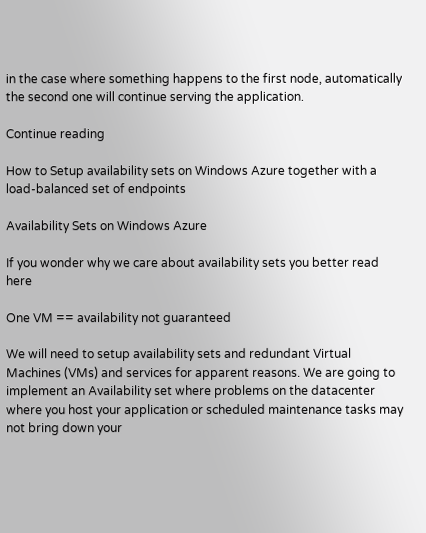in the case where something happens to the first node, automatically the second one will continue serving the application.

Continue reading

How to Setup availability sets on Windows Azure together with a load-balanced set of endpoints

Availability Sets on Windows Azure

If you wonder why we care about availability sets you better read here

One VM == availability not guaranteed

We will need to setup availability sets and redundant Virtual Machines (VMs) and services for apparent reasons. We are going to implement an Availability set where problems on the datacenter where you host your application or scheduled maintenance tasks may not bring down your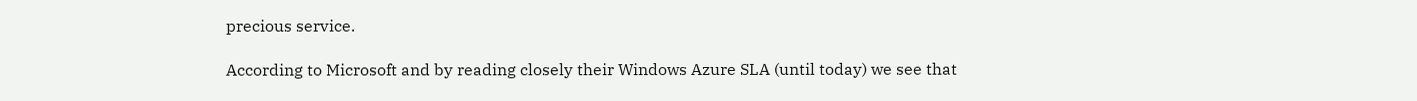precious service.

According to Microsoft and by reading closely their Windows Azure SLA (until today) we see that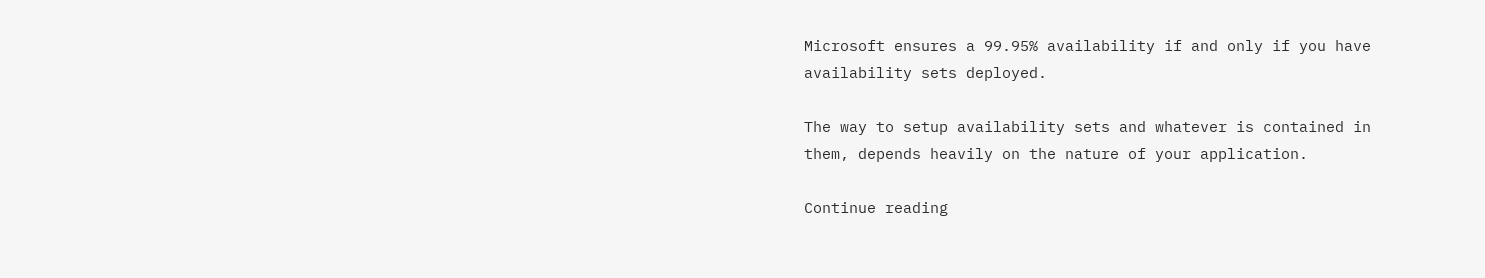Microsoft ensures a 99.95% availability if and only if you have availability sets deployed.

The way to setup availability sets and whatever is contained in them, depends heavily on the nature of your application.

Continue reading